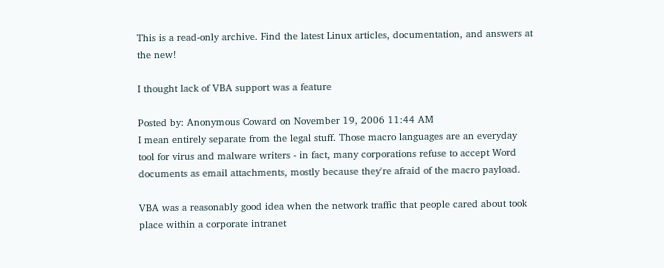This is a read-only archive. Find the latest Linux articles, documentation, and answers at the new!

I thought lack of VBA support was a feature

Posted by: Anonymous Coward on November 19, 2006 11:44 AM
I mean entirely separate from the legal stuff. Those macro languages are an everyday tool for virus and malware writers - in fact, many corporations refuse to accept Word documents as email attachments, mostly because they're afraid of the macro payload.

VBA was a reasonably good idea when the network traffic that people cared about took place within a corporate intranet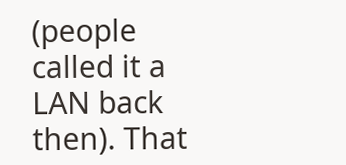(people called it a LAN back then). That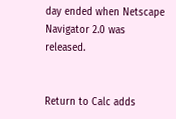day ended when Netscape Navigator 2.0 was released.


Return to Calc adds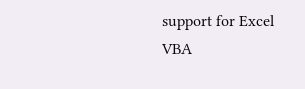support for Excel VBA